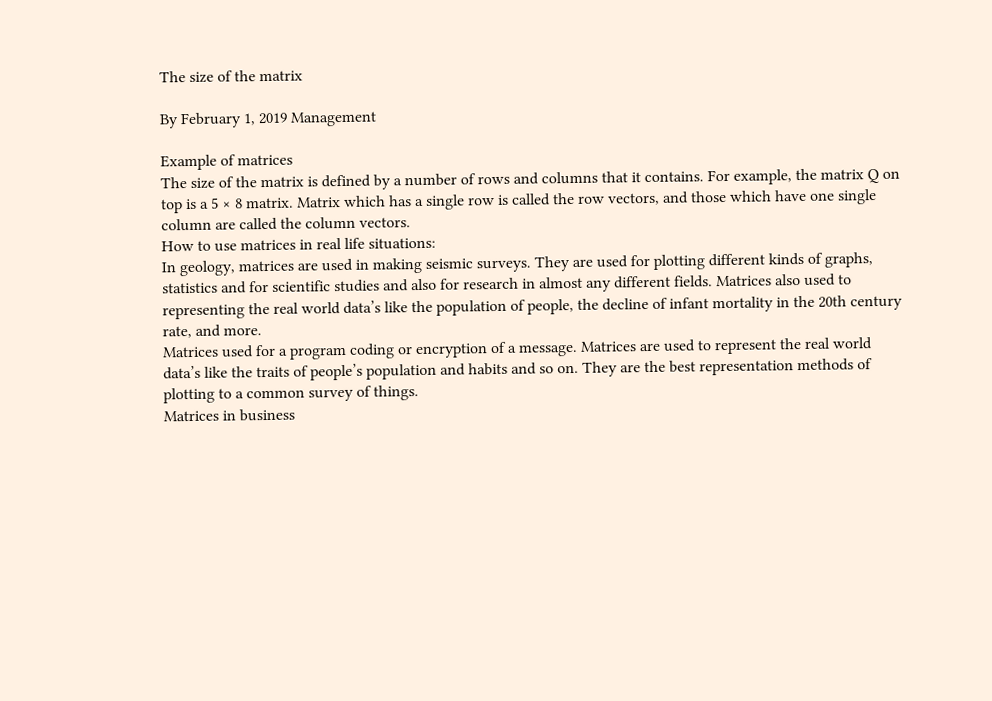The size of the matrix

By February 1, 2019 Management

Example of matrices
The size of the matrix is defined by a number of rows and columns that it contains. For example, the matrix Q on top is a 5 × 8 matrix. Matrix which has a single row is called the row vectors, and those which have one single column are called the column vectors.
How to use matrices in real life situations:
In geology, matrices are used in making seismic surveys. They are used for plotting different kinds of graphs, statistics and for scientific studies and also for research in almost any different fields. Matrices also used to representing the real world data’s like the population of people, the decline of infant mortality in the 20th century rate, and more.
Matrices used for a program coding or encryption of a message. Matrices are used to represent the real world data’s like the traits of people’s population and habits and so on. They are the best representation methods of plotting to a common survey of things.
Matrices in business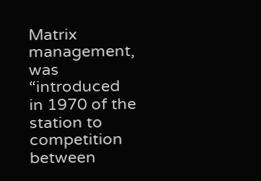Matrix management, was “introduced in 1970 of the station to competition between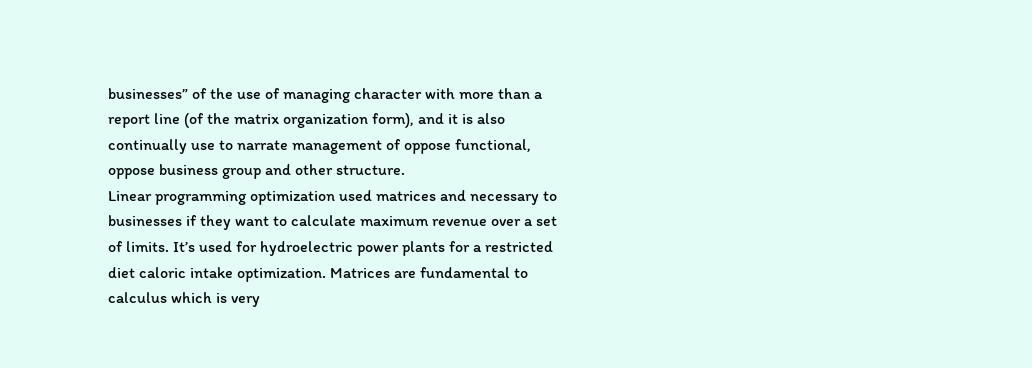businesses” of the use of managing character with more than a report line (of the matrix organization form), and it is also continually use to narrate management of oppose functional, oppose business group and other structure.
Linear programming optimization used matrices and necessary to businesses if they want to calculate maximum revenue over a set of limits. It’s used for hydroelectric power plants for a restricted diet caloric intake optimization. Matrices are fundamental to calculus which is very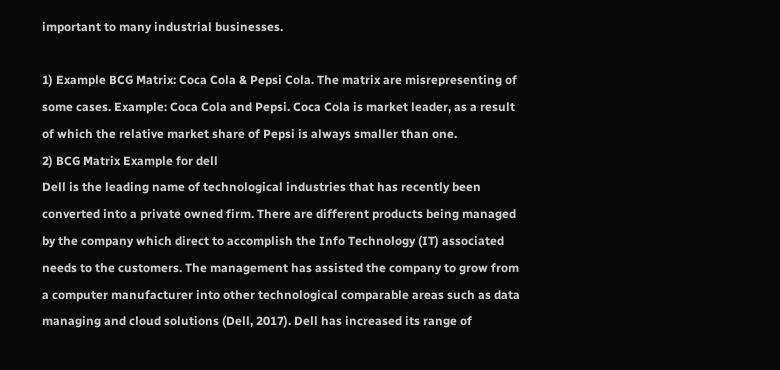important to many industrial businesses.

1) Example BCG Matrix: Coca Cola & Pepsi Cola. The matrix are misrepresenting of some cases. Example: Coca Cola and Pepsi. Coca Cola is market leader, as a result of which the relative market share of Pepsi is always smaller than one.
2) BCG Matrix Example for dell
Dell is the leading name of technological industries that has recently been converted into a private owned firm. There are different products being managed by the company which direct to accomplish the Info Technology (IT) associated needs to the customers. The management has assisted the company to grow from a computer manufacturer into other technological comparable areas such as data managing and cloud solutions (Dell, 2017). Dell has increased its range of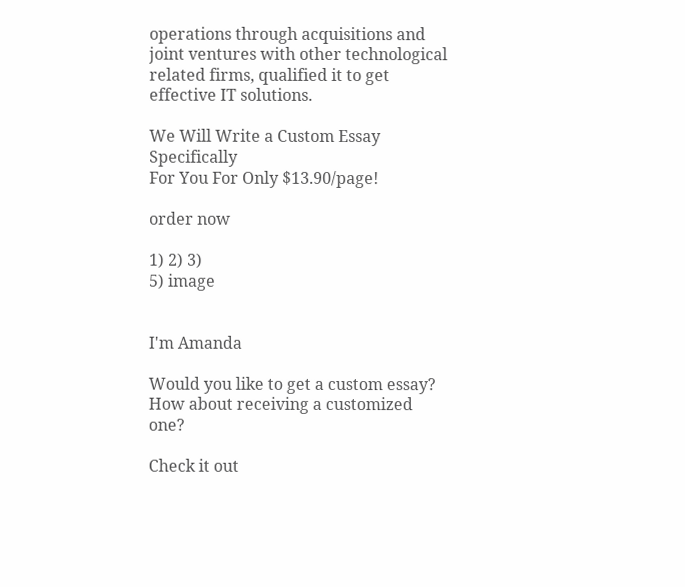operations through acquisitions and joint ventures with other technological related firms, qualified it to get effective IT solutions.

We Will Write a Custom Essay Specifically
For You For Only $13.90/page!

order now

1) 2) 3)
5) image


I'm Amanda

Would you like to get a custom essay? How about receiving a customized one?

Check it out